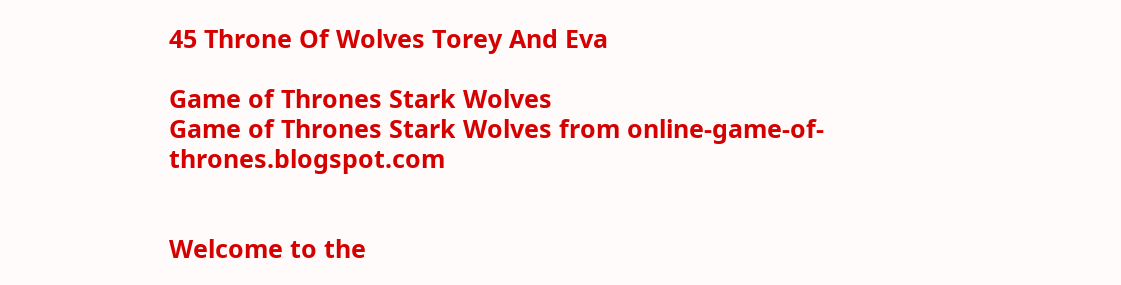45 Throne Of Wolves Torey And Eva

Game of Thrones Stark Wolves
Game of Thrones Stark Wolves from online-game-of-thrones.blogspot.com


Welcome to the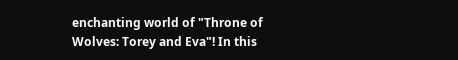enchanting world of "Throne of Wolves: Torey and Eva"! In this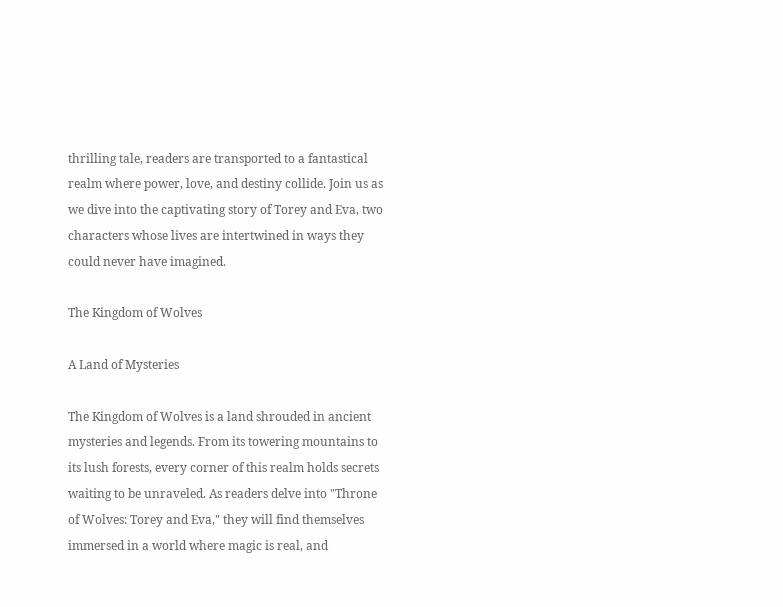thrilling tale, readers are transported to a fantastical realm where power, love, and destiny collide. Join us as we dive into the captivating story of Torey and Eva, two characters whose lives are intertwined in ways they could never have imagined.

The Kingdom of Wolves

A Land of Mysteries

The Kingdom of Wolves is a land shrouded in ancient mysteries and legends. From its towering mountains to its lush forests, every corner of this realm holds secrets waiting to be unraveled. As readers delve into "Throne of Wolves: Torey and Eva," they will find themselves immersed in a world where magic is real, and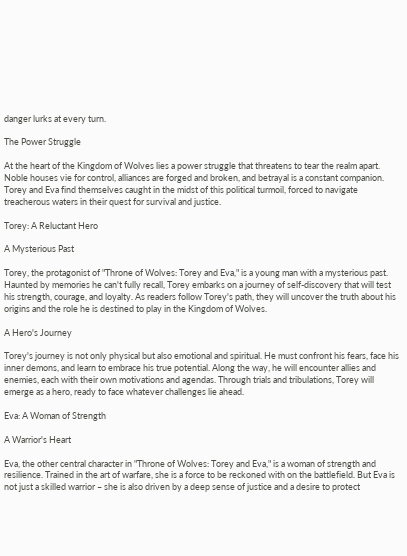danger lurks at every turn.

The Power Struggle

At the heart of the Kingdom of Wolves lies a power struggle that threatens to tear the realm apart. Noble houses vie for control, alliances are forged and broken, and betrayal is a constant companion. Torey and Eva find themselves caught in the midst of this political turmoil, forced to navigate treacherous waters in their quest for survival and justice.

Torey: A Reluctant Hero

A Mysterious Past

Torey, the protagonist of "Throne of Wolves: Torey and Eva," is a young man with a mysterious past. Haunted by memories he can't fully recall, Torey embarks on a journey of self-discovery that will test his strength, courage, and loyalty. As readers follow Torey's path, they will uncover the truth about his origins and the role he is destined to play in the Kingdom of Wolves.

A Hero's Journey

Torey's journey is not only physical but also emotional and spiritual. He must confront his fears, face his inner demons, and learn to embrace his true potential. Along the way, he will encounter allies and enemies, each with their own motivations and agendas. Through trials and tribulations, Torey will emerge as a hero, ready to face whatever challenges lie ahead.

Eva: A Woman of Strength

A Warrior's Heart

Eva, the other central character in "Throne of Wolves: Torey and Eva," is a woman of strength and resilience. Trained in the art of warfare, she is a force to be reckoned with on the battlefield. But Eva is not just a skilled warrior – she is also driven by a deep sense of justice and a desire to protect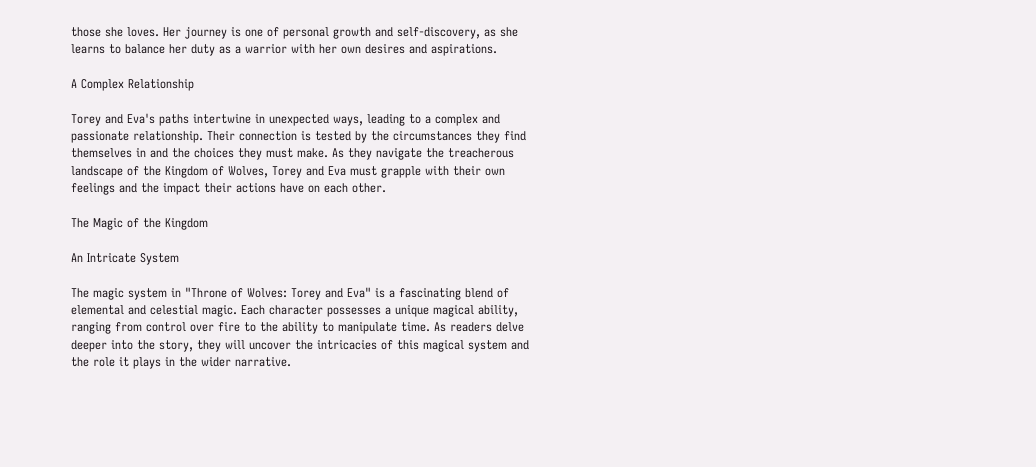those she loves. Her journey is one of personal growth and self-discovery, as she learns to balance her duty as a warrior with her own desires and aspirations.

A Complex Relationship

Torey and Eva's paths intertwine in unexpected ways, leading to a complex and passionate relationship. Their connection is tested by the circumstances they find themselves in and the choices they must make. As they navigate the treacherous landscape of the Kingdom of Wolves, Torey and Eva must grapple with their own feelings and the impact their actions have on each other.

The Magic of the Kingdom

An Intricate System

The magic system in "Throne of Wolves: Torey and Eva" is a fascinating blend of elemental and celestial magic. Each character possesses a unique magical ability, ranging from control over fire to the ability to manipulate time. As readers delve deeper into the story, they will uncover the intricacies of this magical system and the role it plays in the wider narrative.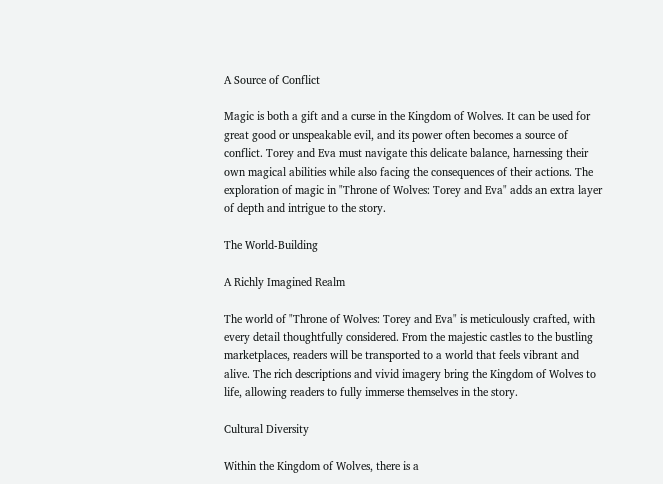A Source of Conflict

Magic is both a gift and a curse in the Kingdom of Wolves. It can be used for great good or unspeakable evil, and its power often becomes a source of conflict. Torey and Eva must navigate this delicate balance, harnessing their own magical abilities while also facing the consequences of their actions. The exploration of magic in "Throne of Wolves: Torey and Eva" adds an extra layer of depth and intrigue to the story.

The World-Building

A Richly Imagined Realm

The world of "Throne of Wolves: Torey and Eva" is meticulously crafted, with every detail thoughtfully considered. From the majestic castles to the bustling marketplaces, readers will be transported to a world that feels vibrant and alive. The rich descriptions and vivid imagery bring the Kingdom of Wolves to life, allowing readers to fully immerse themselves in the story.

Cultural Diversity

Within the Kingdom of Wolves, there is a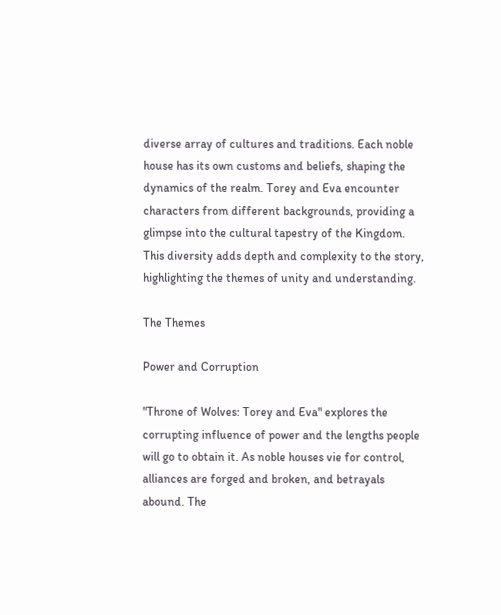diverse array of cultures and traditions. Each noble house has its own customs and beliefs, shaping the dynamics of the realm. Torey and Eva encounter characters from different backgrounds, providing a glimpse into the cultural tapestry of the Kingdom. This diversity adds depth and complexity to the story, highlighting the themes of unity and understanding.

The Themes

Power and Corruption

"Throne of Wolves: Torey and Eva" explores the corrupting influence of power and the lengths people will go to obtain it. As noble houses vie for control, alliances are forged and broken, and betrayals abound. The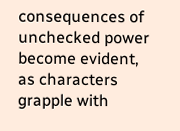consequences of unchecked power become evident, as characters grapple with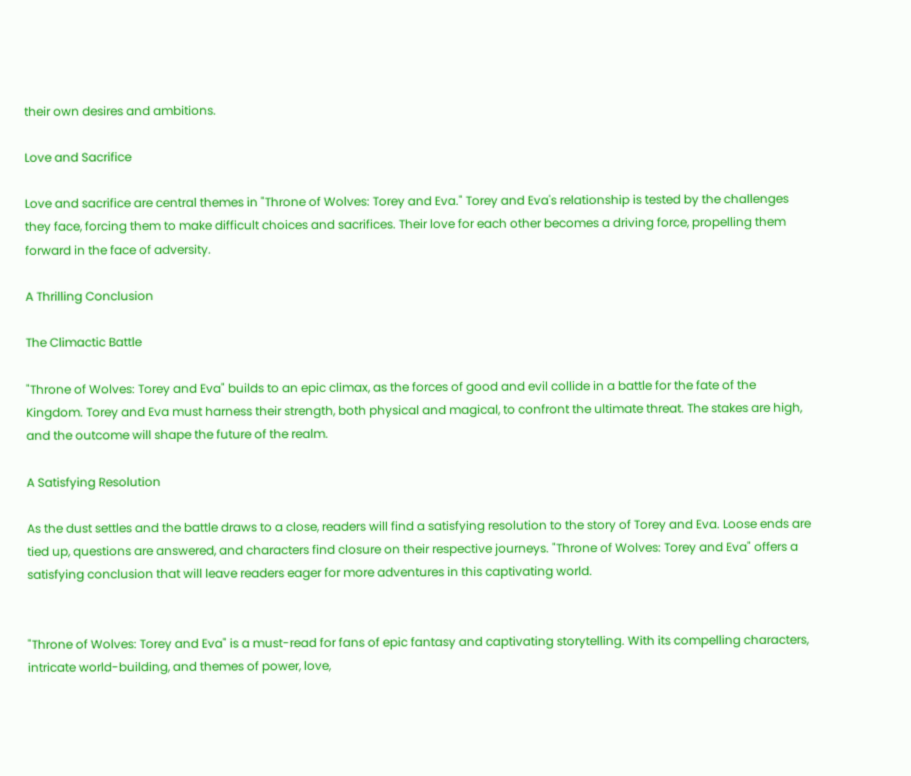their own desires and ambitions.

Love and Sacrifice

Love and sacrifice are central themes in "Throne of Wolves: Torey and Eva." Torey and Eva's relationship is tested by the challenges they face, forcing them to make difficult choices and sacrifices. Their love for each other becomes a driving force, propelling them forward in the face of adversity.

A Thrilling Conclusion

The Climactic Battle

"Throne of Wolves: Torey and Eva" builds to an epic climax, as the forces of good and evil collide in a battle for the fate of the Kingdom. Torey and Eva must harness their strength, both physical and magical, to confront the ultimate threat. The stakes are high, and the outcome will shape the future of the realm.

A Satisfying Resolution

As the dust settles and the battle draws to a close, readers will find a satisfying resolution to the story of Torey and Eva. Loose ends are tied up, questions are answered, and characters find closure on their respective journeys. "Throne of Wolves: Torey and Eva" offers a satisfying conclusion that will leave readers eager for more adventures in this captivating world.


"Throne of Wolves: Torey and Eva" is a must-read for fans of epic fantasy and captivating storytelling. With its compelling characters, intricate world-building, and themes of power, love,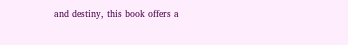and destiny, this book offers a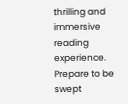thrilling and immersive reading experience. Prepare to be swept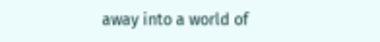away into a world of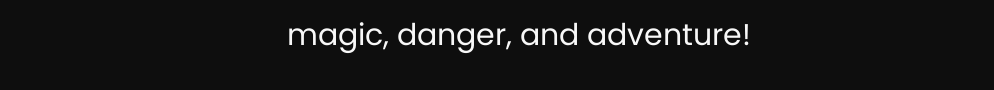magic, danger, and adventure!